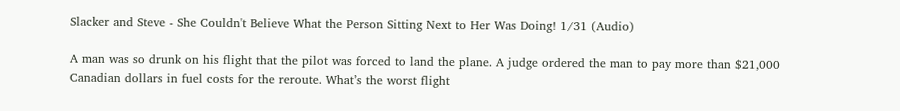Slacker and Steve - She Couldn't Believe What the Person Sitting Next to Her Was Doing! 1/31 (Audio)

A man was so drunk on his flight that the pilot was forced to land the plane. A judge ordered the man to pay more than $21,000 Canadian dollars in fuel costs for the reroute. What’s the worst flight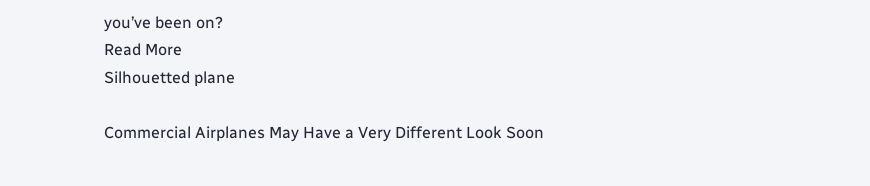you’ve been on?
Read More
Silhouetted plane

Commercial Airplanes May Have a Very Different Look Soon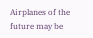Airplanes of the future may be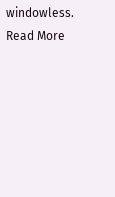windowless.
Read More